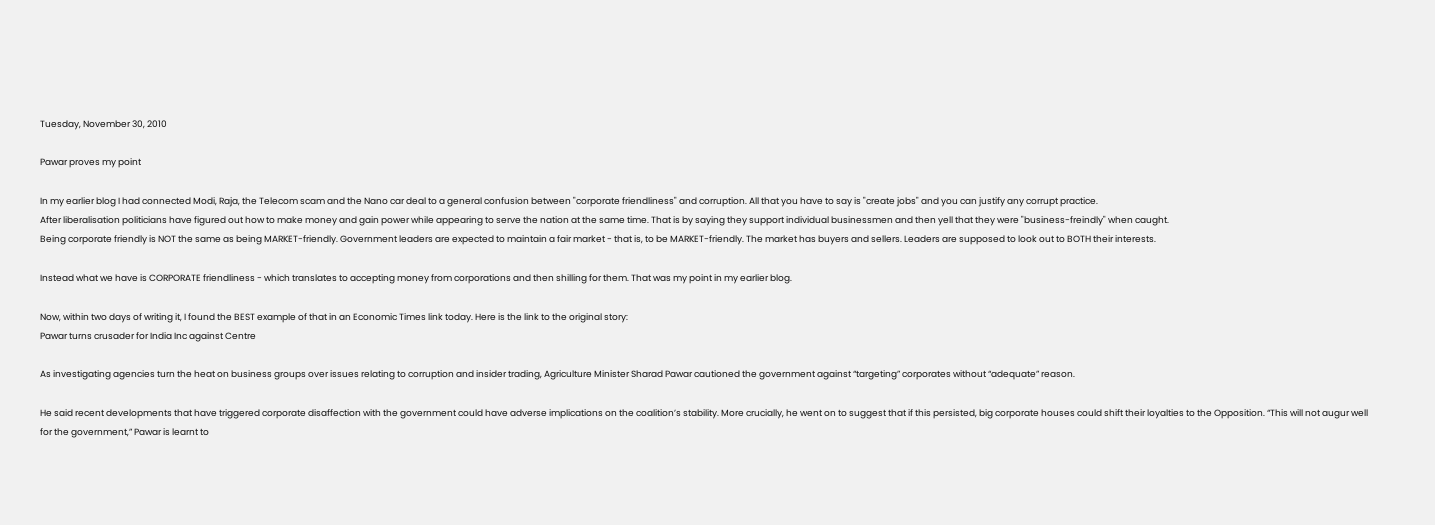Tuesday, November 30, 2010

Pawar proves my point

In my earlier blog I had connected Modi, Raja, the Telecom scam and the Nano car deal to a general confusion between "corporate friendliness" and corruption. All that you have to say is "create jobs" and you can justify any corrupt practice.
After liberalisation politicians have figured out how to make money and gain power while appearing to serve the nation at the same time. That is by saying they support individual businessmen and then yell that they were "business-freindly" when caught.
Being corporate friendly is NOT the same as being MARKET-friendly. Government leaders are expected to maintain a fair market - that is, to be MARKET-friendly. The market has buyers and sellers. Leaders are supposed to look out to BOTH their interests.

Instead what we have is CORPORATE friendliness - which translates to accepting money from corporations and then shilling for them. That was my point in my earlier blog.

Now, within two days of writing it, I found the BEST example of that in an Economic Times link today. Here is the link to the original story:
Pawar turns crusader for India Inc against Centre

As investigating agencies turn the heat on business groups over issues relating to corruption and insider trading, Agriculture Minister Sharad Pawar cautioned the government against “targeting” corporates without “adequate” reason.

He said recent developments that have triggered corporate disaffection with the government could have adverse implications on the coalition’s stability. More crucially, he went on to suggest that if this persisted, big corporate houses could shift their loyalties to the Opposition. “This will not augur well for the government,” Pawar is learnt to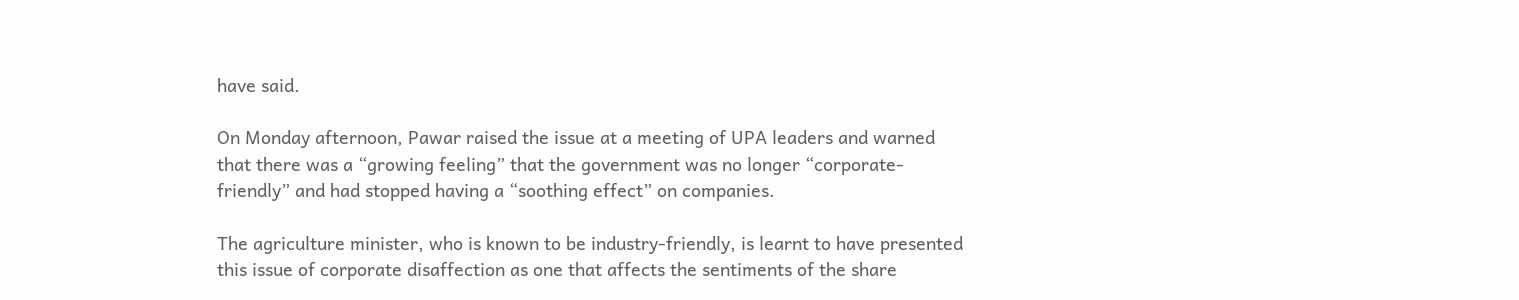have said.

On Monday afternoon, Pawar raised the issue at a meeting of UPA leaders and warned that there was a “growing feeling” that the government was no longer “corporate-friendly” and had stopped having a “soothing effect” on companies.

The agriculture minister, who is known to be industry-friendly, is learnt to have presented this issue of corporate disaffection as one that affects the sentiments of the share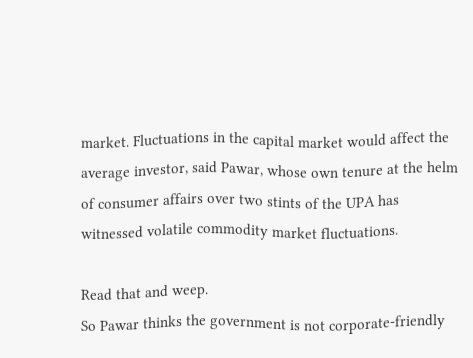market. Fluctuations in the capital market would affect the average investor, said Pawar, whose own tenure at the helm of consumer affairs over two stints of the UPA has witnessed volatile commodity market fluctuations.

Read that and weep.
So Pawar thinks the government is not corporate-friendly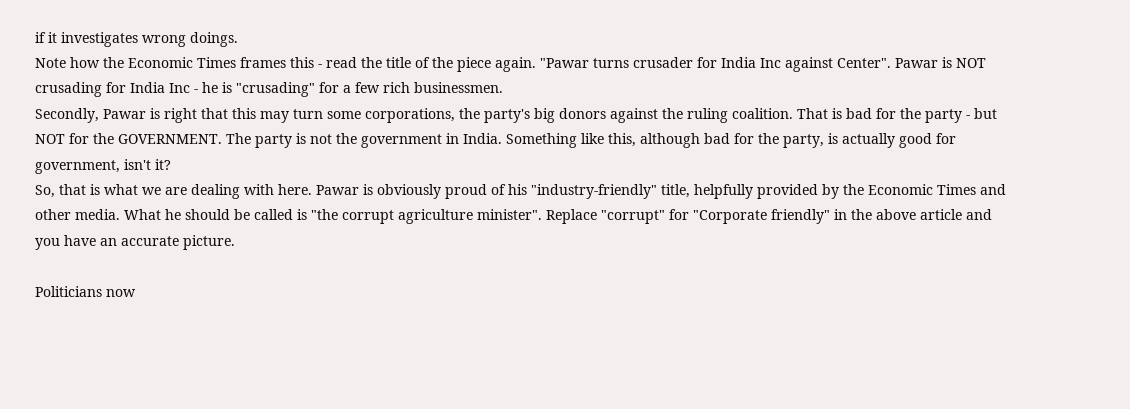if it investigates wrong doings.
Note how the Economic Times frames this - read the title of the piece again. "Pawar turns crusader for India Inc against Center". Pawar is NOT crusading for India Inc - he is "crusading" for a few rich businessmen.
Secondly, Pawar is right that this may turn some corporations, the party's big donors against the ruling coalition. That is bad for the party - but NOT for the GOVERNMENT. The party is not the government in India. Something like this, although bad for the party, is actually good for government, isn't it?
So, that is what we are dealing with here. Pawar is obviously proud of his "industry-friendly" title, helpfully provided by the Economic Times and other media. What he should be called is "the corrupt agriculture minister". Replace "corrupt" for "Corporate friendly" in the above article and you have an accurate picture.

Politicians now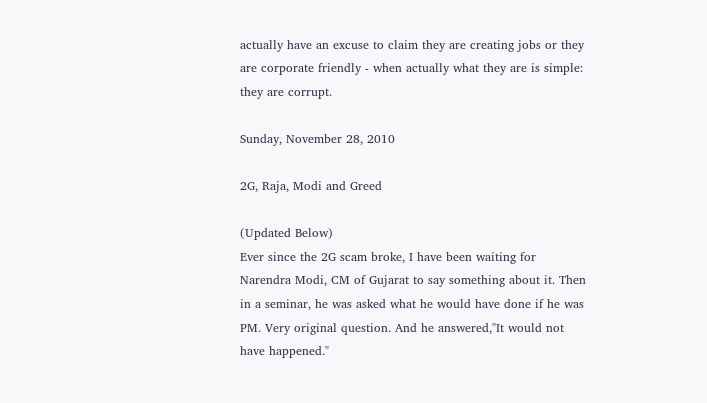actually have an excuse to claim they are creating jobs or they are corporate friendly - when actually what they are is simple: they are corrupt.

Sunday, November 28, 2010

2G, Raja, Modi and Greed

(Updated Below)
Ever since the 2G scam broke, I have been waiting for Narendra Modi, CM of Gujarat to say something about it. Then in a seminar, he was asked what he would have done if he was PM. Very original question. And he answered,"It would not have happened."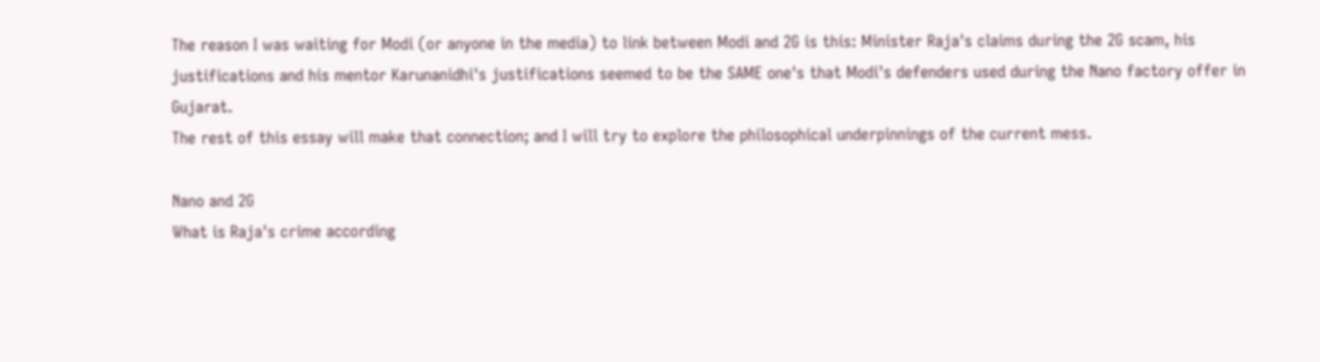The reason I was waiting for Modi (or anyone in the media) to link between Modi and 2G is this: Minister Raja's claims during the 2G scam, his justifications and his mentor Karunanidhi's justifications seemed to be the SAME one's that Modi's defenders used during the Nano factory offer in Gujarat.
The rest of this essay will make that connection; and I will try to explore the philosophical underpinnings of the current mess.

Nano and 2G
What is Raja's crime according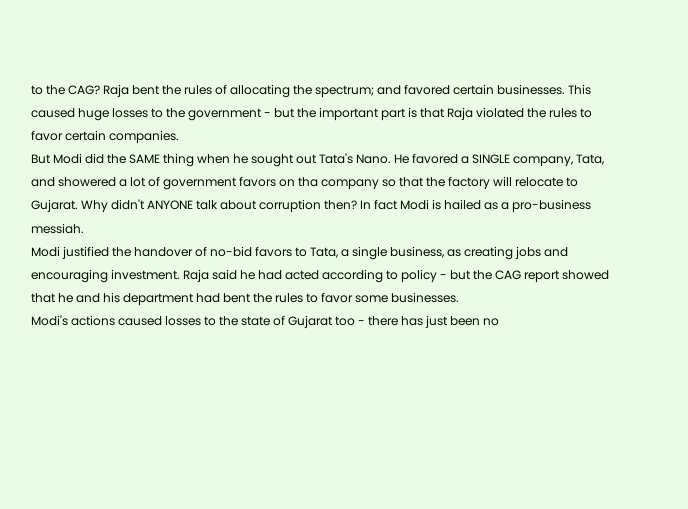to the CAG? Raja bent the rules of allocating the spectrum; and favored certain businesses. This caused huge losses to the government - but the important part is that Raja violated the rules to favor certain companies.
But Modi did the SAME thing when he sought out Tata's Nano. He favored a SINGLE company, Tata, and showered a lot of government favors on tha company so that the factory will relocate to Gujarat. Why didn't ANYONE talk about corruption then? In fact Modi is hailed as a pro-business messiah.
Modi justified the handover of no-bid favors to Tata, a single business, as creating jobs and encouraging investment. Raja said he had acted according to policy - but the CAG report showed that he and his department had bent the rules to favor some businesses.
Modi's actions caused losses to the state of Gujarat too - there has just been no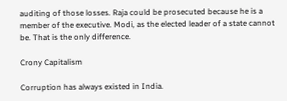auditing of those losses. Raja could be prosecuted because he is a member of the executive. Modi, as the elected leader of a state cannot be. That is the only difference.

Crony Capitalism

Corruption has always existed in India.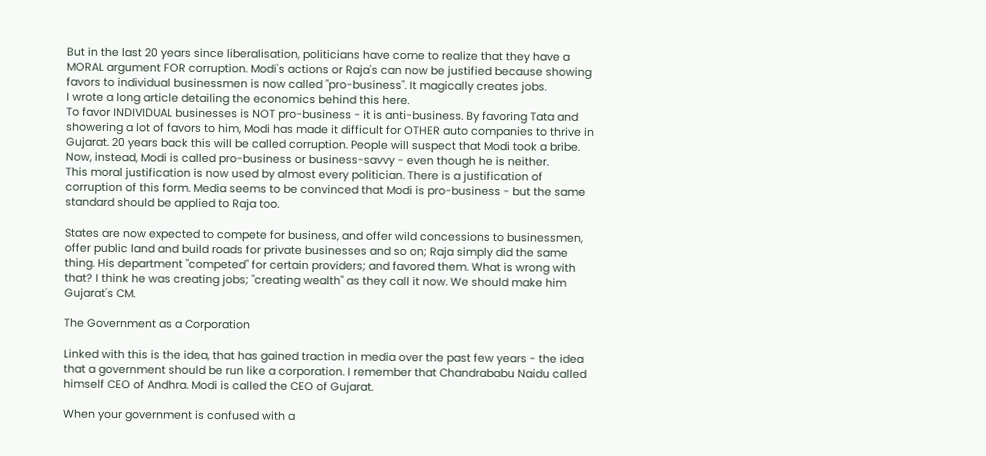But in the last 20 years since liberalisation, politicians have come to realize that they have a MORAL argument FOR corruption. Modi's actions or Raja's can now be justified because showing favors to individual businessmen is now called "pro-business". It magically creates jobs.
I wrote a long article detailing the economics behind this here.
To favor INDIVIDUAL businesses is NOT pro-business - it is anti-business. By favoring Tata and showering a lot of favors to him, Modi has made it difficult for OTHER auto companies to thrive in Gujarat. 20 years back this will be called corruption. People will suspect that Modi took a bribe. Now, instead, Modi is called pro-business or business-savvy - even though he is neither.
This moral justification is now used by almost every politician. There is a justification of corruption of this form. Media seems to be convinced that Modi is pro-business - but the same standard should be applied to Raja too.

States are now expected to compete for business, and offer wild concessions to businessmen, offer public land and build roads for private businesses and so on; Raja simply did the same thing. His department "competed" for certain providers; and favored them. What is wrong with that? I think he was creating jobs; "creating wealth" as they call it now. We should make him Gujarat's CM.

The Government as a Corporation

Linked with this is the idea, that has gained traction in media over the past few years - the idea that a government should be run like a corporation. I remember that Chandrababu Naidu called himself CEO of Andhra. Modi is called the CEO of Gujarat.

When your government is confused with a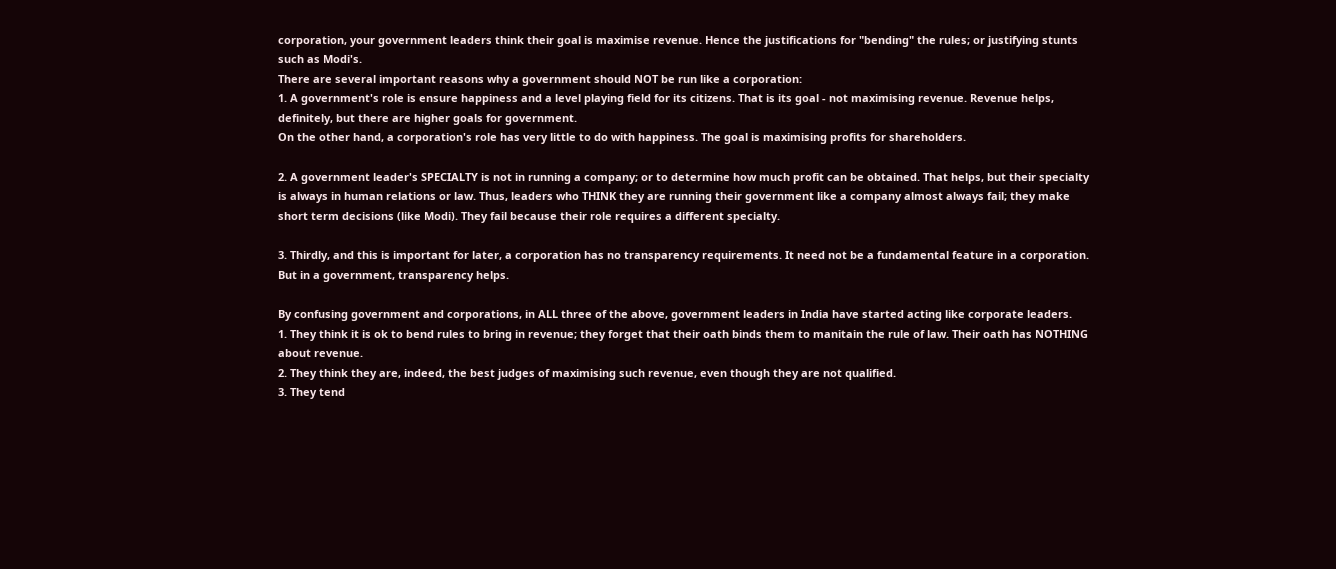corporation, your government leaders think their goal is maximise revenue. Hence the justifications for "bending" the rules; or justifying stunts such as Modi's.
There are several important reasons why a government should NOT be run like a corporation:
1. A government's role is ensure happiness and a level playing field for its citizens. That is its goal - not maximising revenue. Revenue helps, definitely, but there are higher goals for government.
On the other hand, a corporation's role has very little to do with happiness. The goal is maximising profits for shareholders.

2. A government leader's SPECIALTY is not in running a company; or to determine how much profit can be obtained. That helps, but their specialty is always in human relations or law. Thus, leaders who THINK they are running their government like a company almost always fail; they make short term decisions (like Modi). They fail because their role requires a different specialty.

3. Thirdly, and this is important for later, a corporation has no transparency requirements. It need not be a fundamental feature in a corporation. But in a government, transparency helps.

By confusing government and corporations, in ALL three of the above, government leaders in India have started acting like corporate leaders.
1. They think it is ok to bend rules to bring in revenue; they forget that their oath binds them to manitain the rule of law. Their oath has NOTHING about revenue.
2. They think they are, indeed, the best judges of maximising such revenue, even though they are not qualified.
3. They tend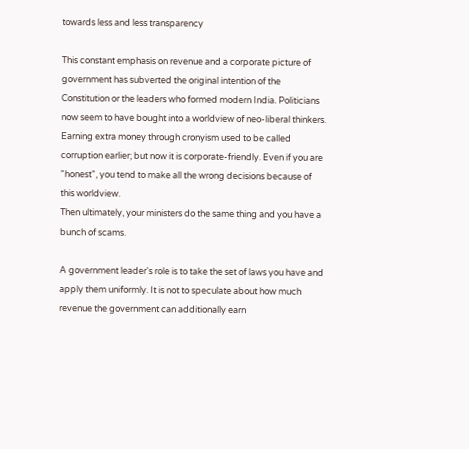towards less and less transparency

This constant emphasis on revenue and a corporate picture of government has subverted the original intention of the Constitution or the leaders who formed modern India. Politicians now seem to have bought into a worldview of neo-liberal thinkers.
Earning extra money through cronyism used to be called corruption earlier; but now it is corporate-friendly. Even if you are "honest", you tend to make all the wrong decisions because of this worldview.
Then ultimately, your ministers do the same thing and you have a bunch of scams.

A government leader's role is to take the set of laws you have and apply them uniformly. It is not to speculate about how much revenue the government can additionally earn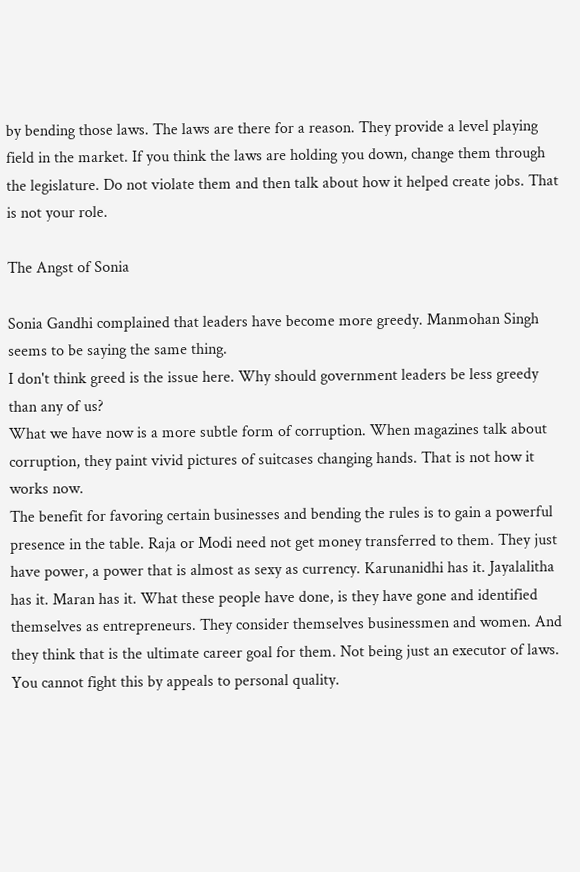by bending those laws. The laws are there for a reason. They provide a level playing field in the market. If you think the laws are holding you down, change them through the legislature. Do not violate them and then talk about how it helped create jobs. That is not your role.

The Angst of Sonia

Sonia Gandhi complained that leaders have become more greedy. Manmohan Singh seems to be saying the same thing.
I don't think greed is the issue here. Why should government leaders be less greedy than any of us?
What we have now is a more subtle form of corruption. When magazines talk about corruption, they paint vivid pictures of suitcases changing hands. That is not how it works now.
The benefit for favoring certain businesses and bending the rules is to gain a powerful presence in the table. Raja or Modi need not get money transferred to them. They just have power, a power that is almost as sexy as currency. Karunanidhi has it. Jayalalitha has it. Maran has it. What these people have done, is they have gone and identified themselves as entrepreneurs. They consider themselves businessmen and women. And they think that is the ultimate career goal for them. Not being just an executor of laws.
You cannot fight this by appeals to personal quality.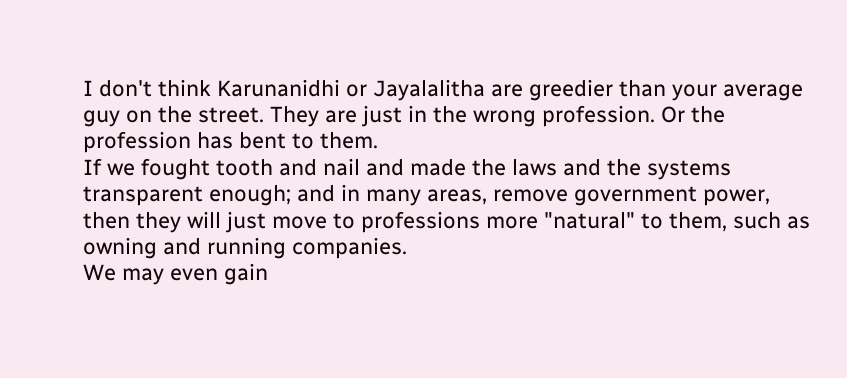I don't think Karunanidhi or Jayalalitha are greedier than your average guy on the street. They are just in the wrong profession. Or the profession has bent to them.
If we fought tooth and nail and made the laws and the systems transparent enough; and in many areas, remove government power, then they will just move to professions more "natural" to them, such as owning and running companies.
We may even gain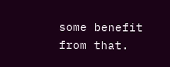some benefit from that.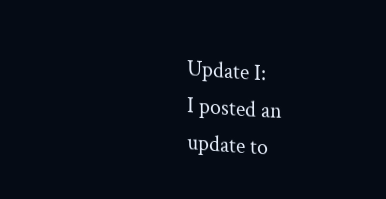Update I:
I posted an update to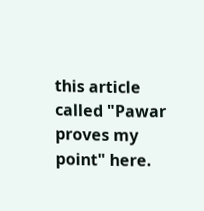this article called "Pawar proves my point" here.